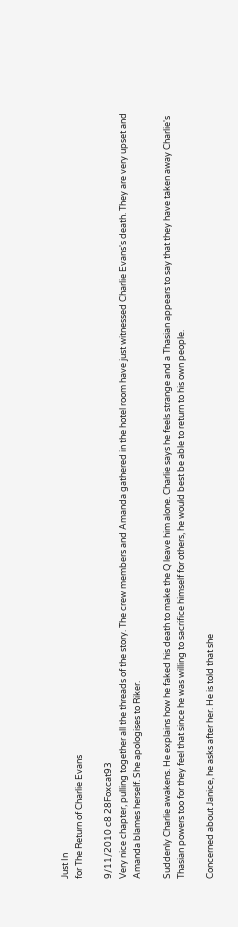Just In
for The Return of Charlie Evans

9/11/2010 c8 28Foxcat93
Very nice chapter, pulling together all the threads of the story. The crew members and Amanda gathered in the hotel room have just witnessed Charlie Evans's death. They are very upset and Amanda blames herself. She apologises to Riker.

Suddenly Charlie awakens. He explains how he faked his death to make the Q leave him alone. Charlie says he feels strange and a Thasian appears to say that they have taken away Charlie's Thasian powers too for they feel that since he was willing to sacrifice himself for others, he would best be able to return to his own people.

Concerned about Janice, he asks after her. He is told that she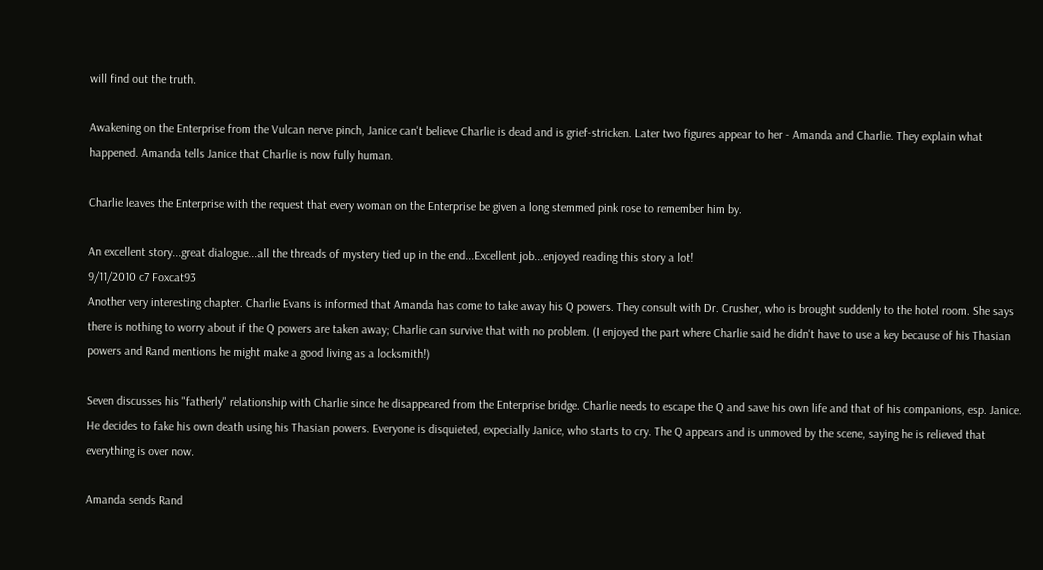will find out the truth.

Awakening on the Enterprise from the Vulcan nerve pinch, Janice can't believe Charlie is dead and is grief-stricken. Later two figures appear to her - Amanda and Charlie. They explain what happened. Amanda tells Janice that Charlie is now fully human.

Charlie leaves the Enterprise with the request that every woman on the Enterprise be given a long stemmed pink rose to remember him by.

An excellent story...great dialogue...all the threads of mystery tied up in the end...Excellent job...enjoyed reading this story a lot!
9/11/2010 c7 Foxcat93
Another very interesting chapter. Charlie Evans is informed that Amanda has come to take away his Q powers. They consult with Dr. Crusher, who is brought suddenly to the hotel room. She says there is nothing to worry about if the Q powers are taken away; Charlie can survive that with no problem. (I enjoyed the part where Charlie said he didn't have to use a key because of his Thasian powers and Rand mentions he might make a good living as a locksmith!)

Seven discusses his "fatherly" relationship with Charlie since he disappeared from the Enterprise bridge. Charlie needs to escape the Q and save his own life and that of his companions, esp. Janice. He decides to fake his own death using his Thasian powers. Everyone is disquieted, expecially Janice, who starts to cry. The Q appears and is unmoved by the scene, saying he is relieved that everything is over now.

Amanda sends Rand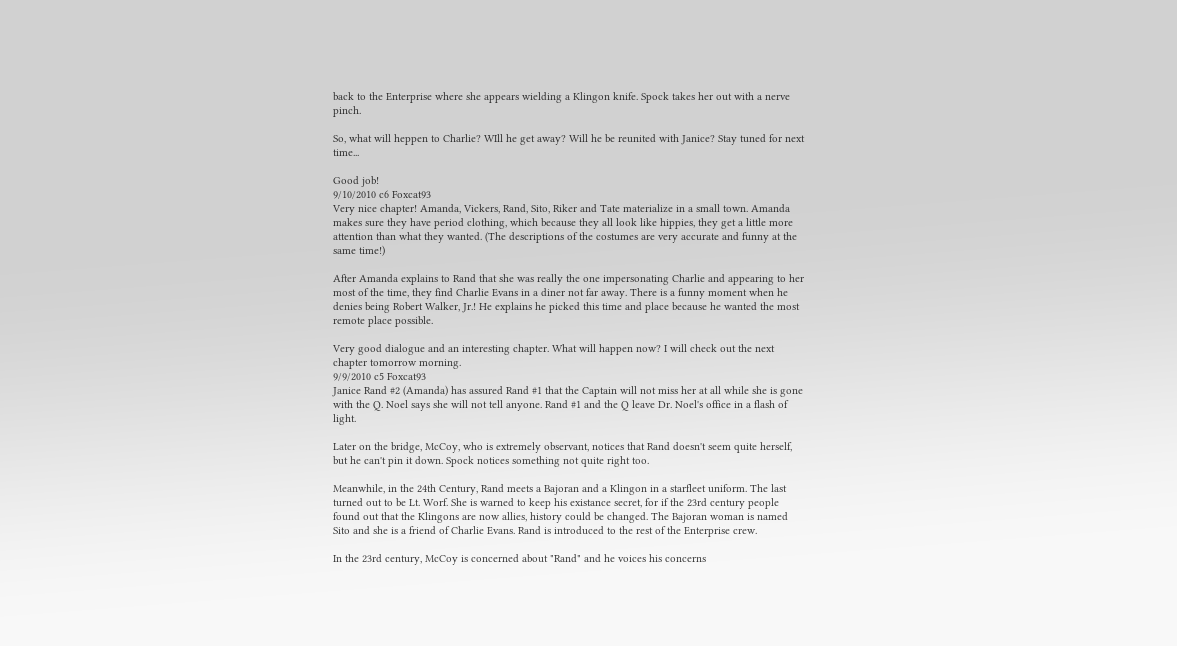back to the Enterprise where she appears wielding a Klingon knife. Spock takes her out with a nerve pinch.

So, what will heppen to Charlie? WIll he get away? Will he be reunited with Janice? Stay tuned for next time...

Good job!
9/10/2010 c6 Foxcat93
Very nice chapter! Amanda, Vickers, Rand, Sito, Riker and Tate materialize in a small town. Amanda makes sure they have period clothing, which because they all look like hippies, they get a little more attention than what they wanted. (The descriptions of the costumes are very accurate and funny at the same time!)

After Amanda explains to Rand that she was really the one impersonating Charlie and appearing to her most of the time, they find Charlie Evans in a diner not far away. There is a funny moment when he denies being Robert Walker, Jr.! He explains he picked this time and place because he wanted the most remote place possible.

Very good dialogue and an interesting chapter. What will happen now? I will check out the next chapter tomorrow morning.
9/9/2010 c5 Foxcat93
Janice Rand #2 (Amanda) has assured Rand #1 that the Captain will not miss her at all while she is gone with the Q. Noel says she will not tell anyone. Rand #1 and the Q leave Dr. Noel's office in a flash of light.

Later on the bridge, McCoy, who is extremely observant, notices that Rand doesn't seem quite herself, but he can't pin it down. Spock notices something not quite right too.

Meanwhile, in the 24th Century, Rand meets a Bajoran and a Klingon in a starfleet uniform. The last turned out to be Lt. Worf. She is warned to keep his existance secret, for if the 23rd century people found out that the Klingons are now allies, history could be changed. The Bajoran woman is named Sito and she is a friend of Charlie Evans. Rand is introduced to the rest of the Enterprise crew.

In the 23rd century, McCoy is concerned about "Rand" and he voices his concerns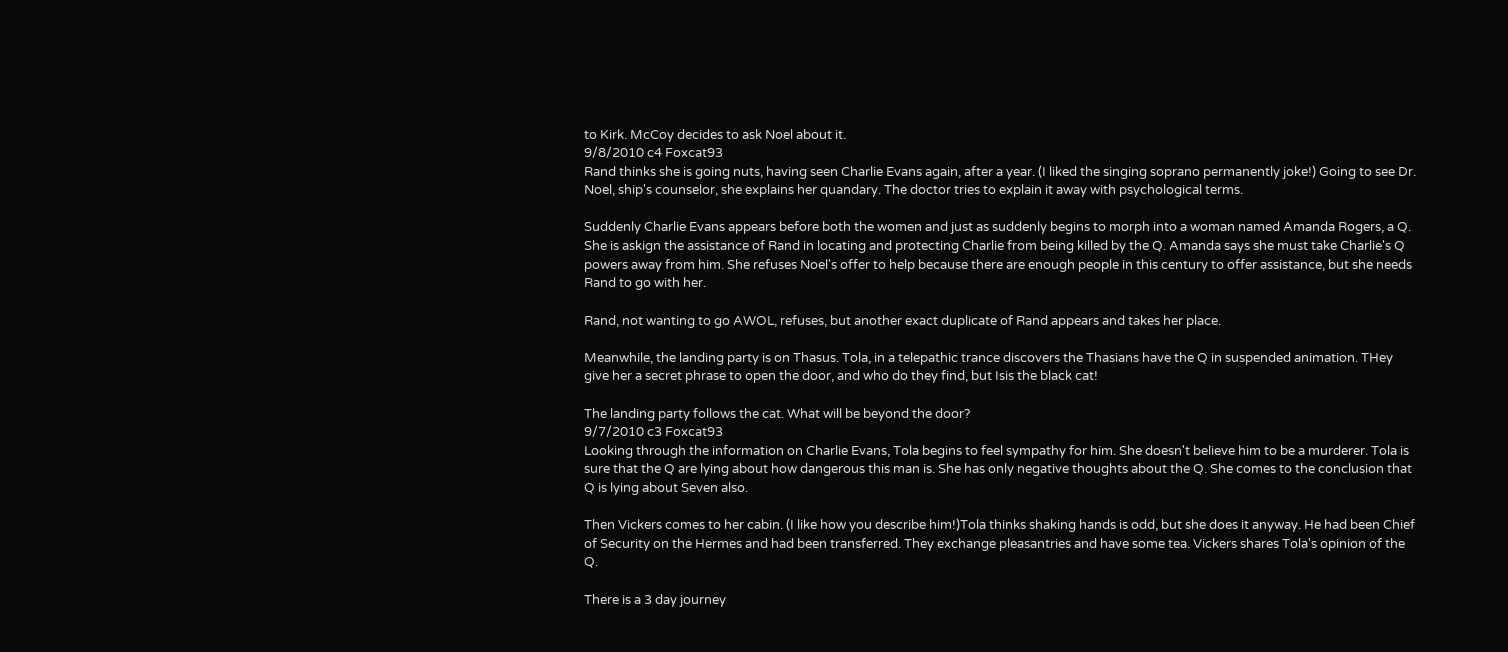to Kirk. McCoy decides to ask Noel about it.
9/8/2010 c4 Foxcat93
Rand thinks she is going nuts, having seen Charlie Evans again, after a year. (I liked the singing soprano permanently joke!) Going to see Dr. Noel, ship's counselor, she explains her quandary. The doctor tries to explain it away with psychological terms.

Suddenly Charlie Evans appears before both the women and just as suddenly begins to morph into a woman named Amanda Rogers, a Q. She is askign the assistance of Rand in locating and protecting Charlie from being killed by the Q. Amanda says she must take Charlie's Q powers away from him. She refuses Noel's offer to help because there are enough people in this century to offer assistance, but she needs Rand to go with her.

Rand, not wanting to go AWOL, refuses, but another exact duplicate of Rand appears and takes her place.

Meanwhile, the landing party is on Thasus. Tola, in a telepathic trance discovers the Thasians have the Q in suspended animation. THey give her a secret phrase to open the door, and who do they find, but Isis the black cat!

The landing party follows the cat. What will be beyond the door?
9/7/2010 c3 Foxcat93
Looking through the information on Charlie Evans, Tola begins to feel sympathy for him. She doesn't believe him to be a murderer. Tola is sure that the Q are lying about how dangerous this man is. She has only negative thoughts about the Q. She comes to the conclusion that Q is lying about Seven also.

Then Vickers comes to her cabin. (I like how you describe him!)Tola thinks shaking hands is odd, but she does it anyway. He had been Chief of Security on the Hermes and had been transferred. They exchange pleasantries and have some tea. Vickers shares Tola's opinion of the Q.

There is a 3 day journey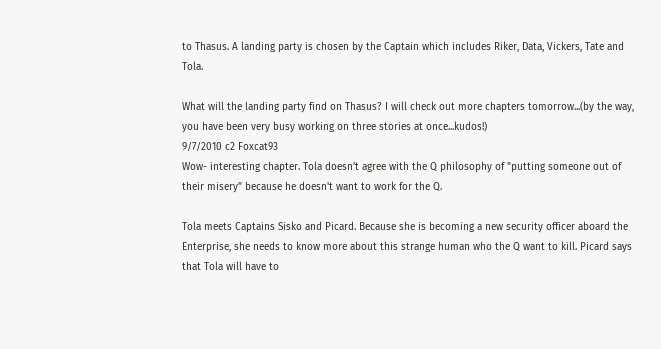to Thasus. A landing party is chosen by the Captain which includes Riker, Data, Vickers, Tate and Tola.

What will the landing party find on Thasus? I will check out more chapters tomorrow...(by the way, you have been very busy working on three stories at once...kudos!)
9/7/2010 c2 Foxcat93
Wow- interesting chapter. Tola doesn't agree with the Q philosophy of "putting someone out of their misery" because he doesn't want to work for the Q.

Tola meets Captains Sisko and Picard. Because she is becoming a new security officer aboard the Enterprise, she needs to know more about this strange human who the Q want to kill. Picard says that Tola will have to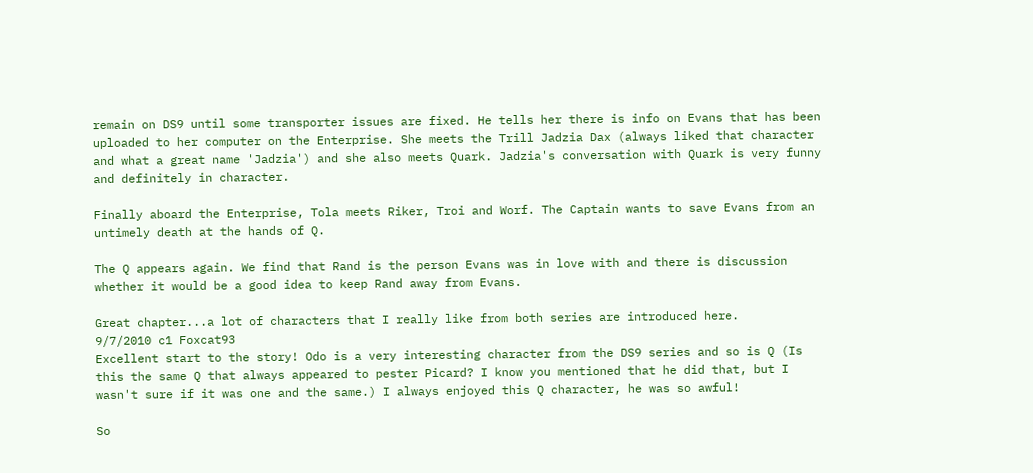remain on DS9 until some transporter issues are fixed. He tells her there is info on Evans that has been uploaded to her computer on the Enterprise. She meets the Trill Jadzia Dax (always liked that character and what a great name 'Jadzia') and she also meets Quark. Jadzia's conversation with Quark is very funny and definitely in character.

Finally aboard the Enterprise, Tola meets Riker, Troi and Worf. The Captain wants to save Evans from an untimely death at the hands of Q.

The Q appears again. We find that Rand is the person Evans was in love with and there is discussion whether it would be a good idea to keep Rand away from Evans.

Great chapter...a lot of characters that I really like from both series are introduced here.
9/7/2010 c1 Foxcat93
Excellent start to the story! Odo is a very interesting character from the DS9 series and so is Q (Is this the same Q that always appeared to pester Picard? I know you mentioned that he did that, but I wasn't sure if it was one and the same.) I always enjoyed this Q character, he was so awful!

So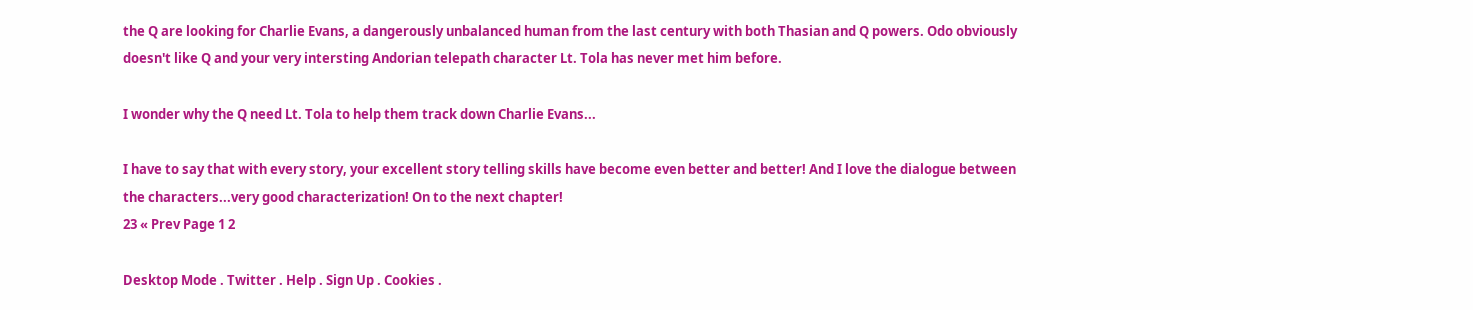the Q are looking for Charlie Evans, a dangerously unbalanced human from the last century with both Thasian and Q powers. Odo obviously doesn't like Q and your very intersting Andorian telepath character Lt. Tola has never met him before.

I wonder why the Q need Lt. Tola to help them track down Charlie Evans...

I have to say that with every story, your excellent story telling skills have become even better and better! And I love the dialogue between the characters...very good characterization! On to the next chapter!
23 « Prev Page 1 2

Desktop Mode . Twitter . Help . Sign Up . Cookies .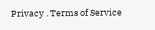Privacy . Terms of Service